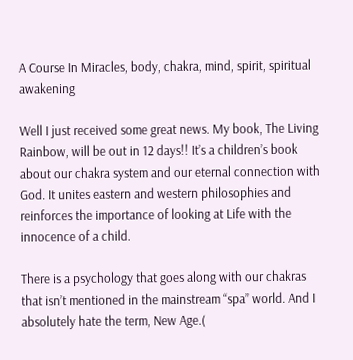A Course In Miracles, body, chakra, mind, spirit, spiritual awakening

Well I just received some great news. My book, The Living Rainbow, will be out in 12 days!! It’s a children’s book about our chakra system and our eternal connection with God. It unites eastern and western philosophies and reinforces the importance of looking at Life with the innocence of a child.

There is a psychology that goes along with our chakras that isn’t mentioned in the mainstream “spa” world. And I absolutely hate the term, New Age.(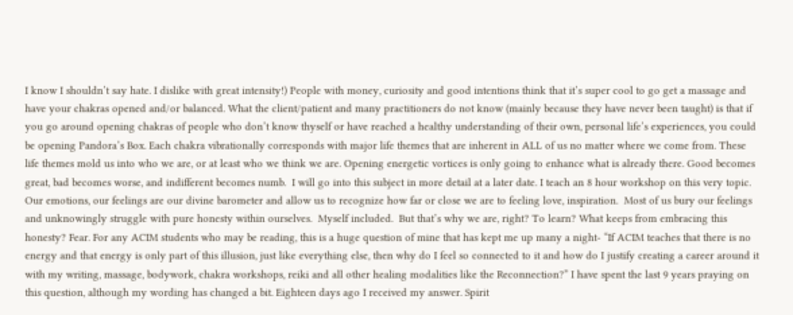I know I shouldn’t say hate. I dislike with great intensity!) People with money, curiosity and good intentions think that it’s super cool to go get a massage and have your chakras opened and/or balanced. What the client/patient and many practitioners do not know (mainly because they have never been taught) is that if you go around opening chakras of people who don’t know thyself or have reached a healthy understanding of their own, personal life’s experiences, you could be opening Pandora’s Box. Each chakra vibrationally corresponds with major life themes that are inherent in ALL of us no matter where we come from. These life themes mold us into who we are, or at least who we think we are. Opening energetic vortices is only going to enhance what is already there. Good becomes great, bad becomes worse, and indifferent becomes numb.  I will go into this subject in more detail at a later date. I teach an 8 hour workshop on this very topic. Our emotions, our feelings are our divine barometer and allow us to recognize how far or close we are to feeling love, inspiration.  Most of us bury our feelings and unknowingly struggle with pure honesty within ourselves.  Myself included.  But that’s why we are, right? To learn? What keeps from embracing this honesty? Fear. For any ACIM students who may be reading, this is a huge question of mine that has kept me up many a night- “If ACIM teaches that there is no energy and that energy is only part of this illusion, just like everything else, then why do I feel so connected to it and how do I justify creating a career around it with my writing, massage, bodywork, chakra workshops, reiki and all other healing modalities like the Reconnection?” I have spent the last 9 years praying on this question, although my wording has changed a bit. Eighteen days ago I received my answer. Spirit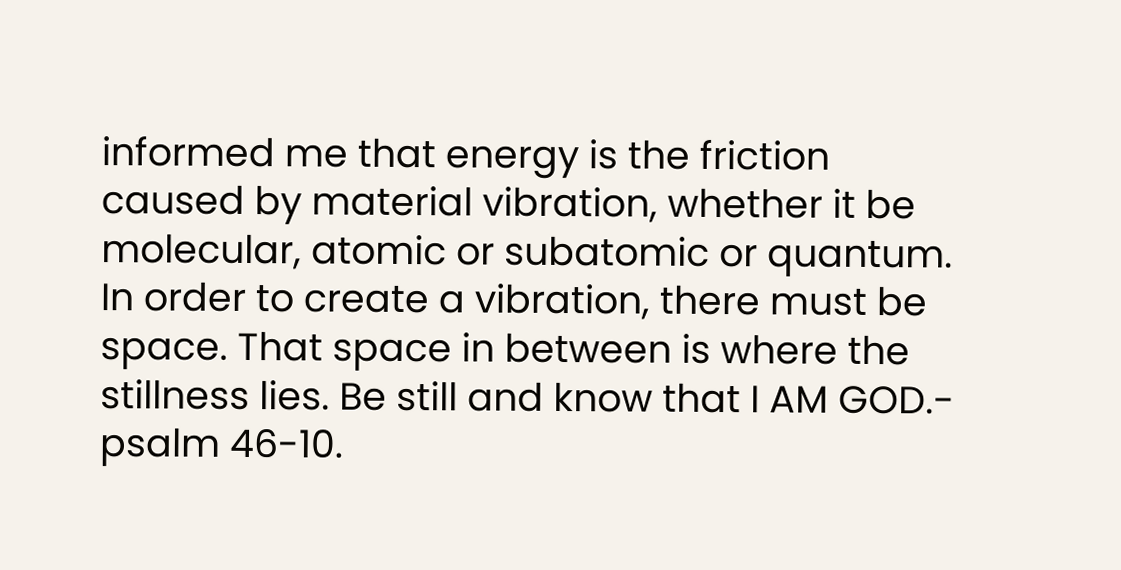informed me that energy is the friction caused by material vibration, whether it be molecular, atomic or subatomic or quantum. In order to create a vibration, there must be space. That space in between is where the stillness lies. Be still and know that I AM GOD.- psalm 46-10.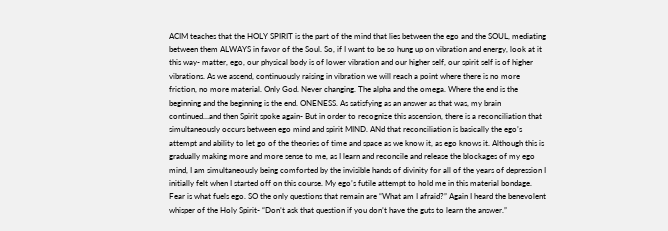ACIM teaches that the HOLY SPIRIT is the part of the mind that lies between the ego and the SOUL, mediating between them ALWAYS in favor of the Soul. So, if I want to be so hung up on vibration and energy, look at it this way- matter, ego, our physical body is of lower vibration and our higher self, our spirit self is of higher vibrations. As we ascend, continuously raising in vibration we will reach a point where there is no more friction, no more material. Only God. Never changing. The alpha and the omega. Where the end is the beginning and the beginning is the end. ONENESS. As satisfying as an answer as that was, my brain continued…and then Spirit spoke again- But in order to recognize this ascension, there is a reconciliation that simultaneously occurs between ego mind and spirit MIND. ANd that reconciliation is basically the ego’s attempt and ability to let go of the theories of time and space as we know it, as ego knows it. Although this is gradually making more and more sense to me, as I learn and reconcile and release the blockages of my ego mind, I am simultaneously being comforted by the invisible hands of divinity for all of the years of depression I initially felt when I started off on this course. My ego’s futile attempt to hold me in this material bondage. Fear is what fuels ego. SO the only questions that remain are “What am I afraid?” Again I heard the benevolent whisper of the Holy Spirit- “Don’t ask that question if you don’t have the guts to learn the answer.”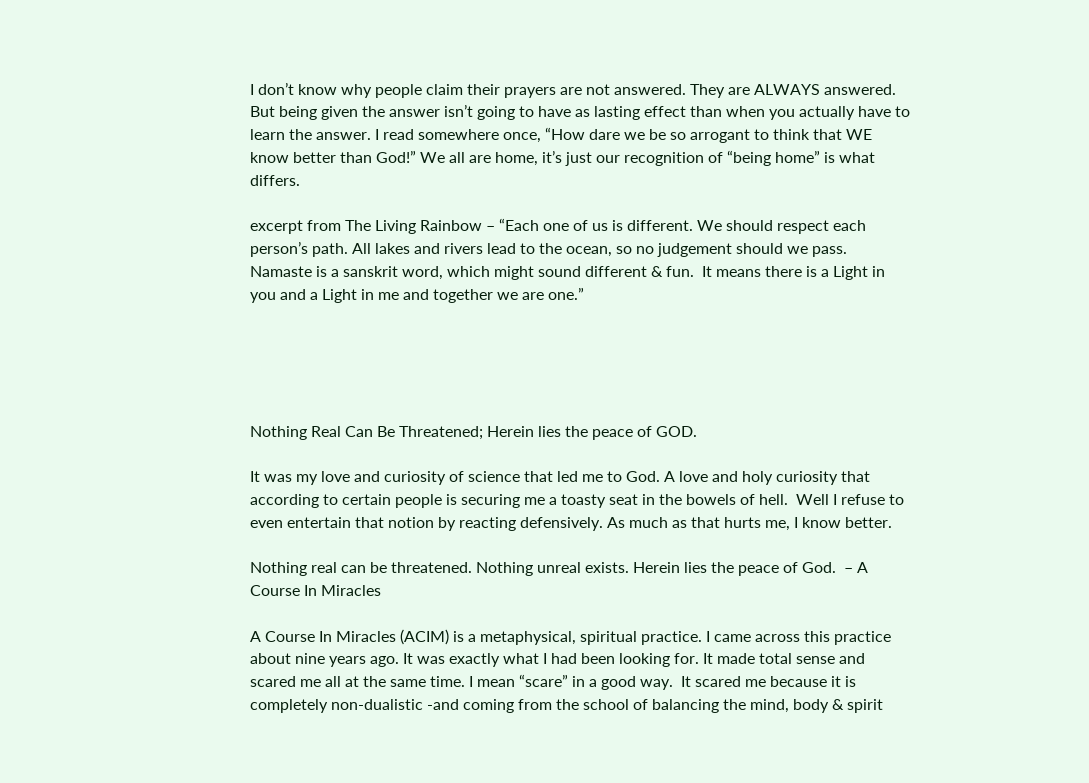I don’t know why people claim their prayers are not answered. They are ALWAYS answered. But being given the answer isn’t going to have as lasting effect than when you actually have to learn the answer. I read somewhere once, “How dare we be so arrogant to think that WE know better than God!” We all are home, it’s just our recognition of “being home” is what differs.

excerpt from The Living Rainbow – “Each one of us is different. We should respect each person’s path. All lakes and rivers lead to the ocean, so no judgement should we pass. Namaste is a sanskrit word, which might sound different & fun.  It means there is a Light in you and a Light in me and together we are one.”





Nothing Real Can Be Threatened; Herein lies the peace of GOD.

It was my love and curiosity of science that led me to God. A love and holy curiosity that according to certain people is securing me a toasty seat in the bowels of hell.  Well I refuse to even entertain that notion by reacting defensively. As much as that hurts me, I know better.

Nothing real can be threatened. Nothing unreal exists. Herein lies the peace of God.  – A Course In Miracles

A Course In Miracles (ACIM) is a metaphysical, spiritual practice. I came across this practice about nine years ago. It was exactly what I had been looking for. It made total sense and scared me all at the same time. I mean “scare” in a good way.  It scared me because it is completely non-dualistic -and coming from the school of balancing the mind, body & spirit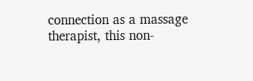connection as a massage therapist, this non-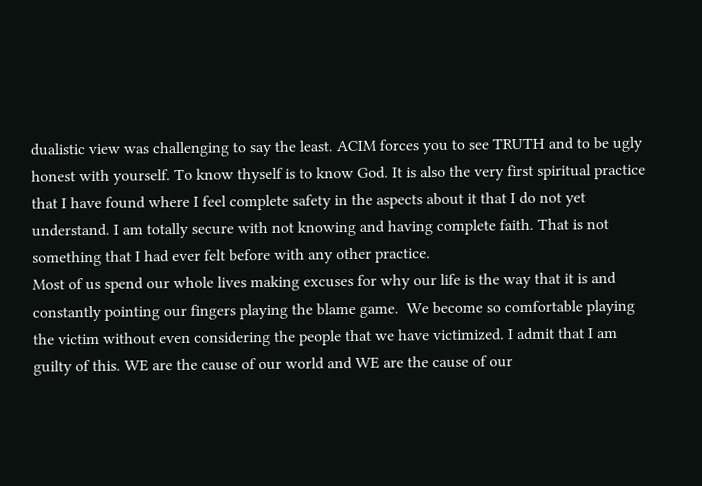dualistic view was challenging to say the least. ACIM forces you to see TRUTH and to be ugly honest with yourself. To know thyself is to know God. It is also the very first spiritual practice that I have found where I feel complete safety in the aspects about it that I do not yet understand. I am totally secure with not knowing and having complete faith. That is not something that I had ever felt before with any other practice.
Most of us spend our whole lives making excuses for why our life is the way that it is and constantly pointing our fingers playing the blame game.  We become so comfortable playing the victim without even considering the people that we have victimized. I admit that I am guilty of this. WE are the cause of our world and WE are the cause of our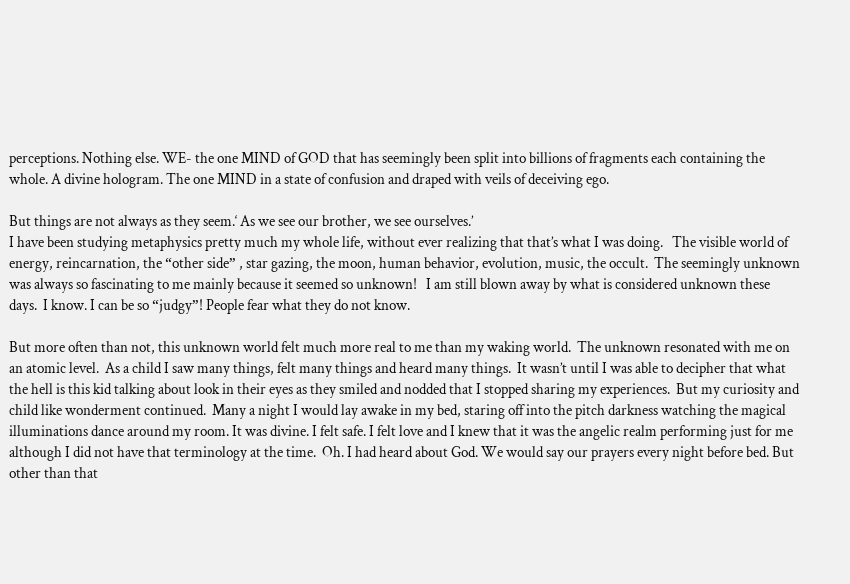perceptions. Nothing else. WE- the one MIND of GOD that has seemingly been split into billions of fragments each containing the whole. A divine hologram. The one MIND in a state of confusion and draped with veils of deceiving ego.

But things are not always as they seem.‘ As we see our brother, we see ourselves.’
I have been studying metaphysics pretty much my whole life, without ever realizing that that’s what I was doing.   The visible world of energy, reincarnation, the “other side” , star gazing, the moon, human behavior, evolution, music, the occult.  The seemingly unknown was always so fascinating to me mainly because it seemed so unknown!   I am still blown away by what is considered unknown these days.  I know. I can be so “judgy”! People fear what they do not know.

But more often than not, this unknown world felt much more real to me than my waking world.  The unknown resonated with me on an atomic level.  As a child I saw many things, felt many things and heard many things.  It wasn’t until I was able to decipher that what the hell is this kid talking about look in their eyes as they smiled and nodded that I stopped sharing my experiences.  But my curiosity and child like wonderment continued.  Many a night I would lay awake in my bed, staring off into the pitch darkness watching the magical illuminations dance around my room. It was divine. I felt safe. I felt love and I knew that it was the angelic realm performing just for me although I did not have that terminology at the time.  Oh. I had heard about God. We would say our prayers every night before bed. But other than that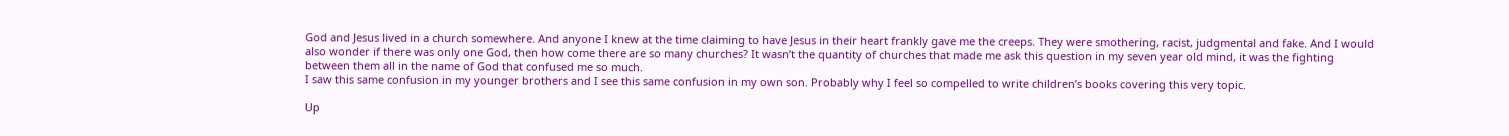God and Jesus lived in a church somewhere. And anyone I knew at the time claiming to have Jesus in their heart frankly gave me the creeps. They were smothering, racist, judgmental and fake. And I would also wonder if there was only one God, then how come there are so many churches? It wasn’t the quantity of churches that made me ask this question in my seven year old mind, it was the fighting between them all in the name of God that confused me so much.
I saw this same confusion in my younger brothers and I see this same confusion in my own son. Probably why I feel so compelled to write children’s books covering this very topic.

Up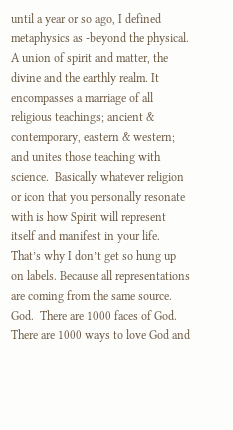until a year or so ago, I defined metaphysics as -beyond the physical. A union of spirit and matter, the divine and the earthly realm. It encompasses a marriage of all religious teachings; ancient & contemporary, eastern & western; and unites those teaching with science.  Basically whatever religion or icon that you personally resonate with is how Spirit will represent itself and manifest in your life.  That’s why I don’t get so hung up on labels. Because all representations are coming from the same source. God.  There are 1000 faces of God.  There are 1000 ways to love God and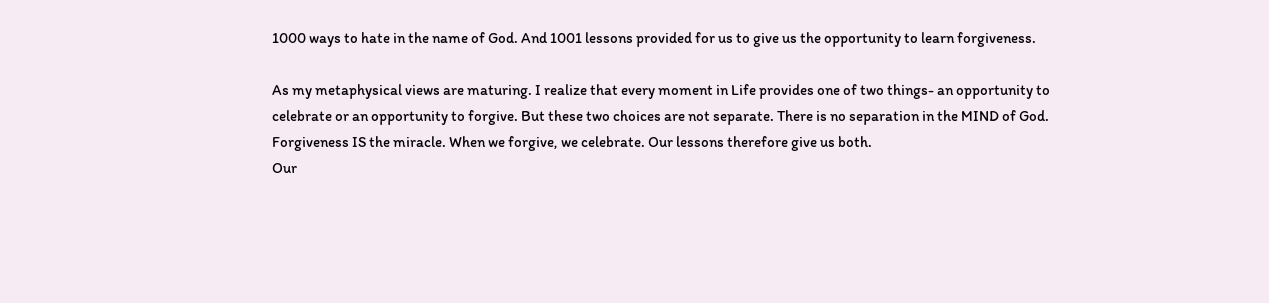1000 ways to hate in the name of God. And 1001 lessons provided for us to give us the opportunity to learn forgiveness.

As my metaphysical views are maturing. I realize that every moment in Life provides one of two things- an opportunity to celebrate or an opportunity to forgive. But these two choices are not separate. There is no separation in the MIND of God. Forgiveness IS the miracle. When we forgive, we celebrate. Our lessons therefore give us both.
Our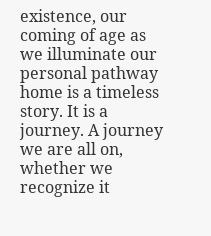existence, our coming of age as we illuminate our personal pathway home is a timeless story. It is a journey. A journey we are all on, whether we recognize it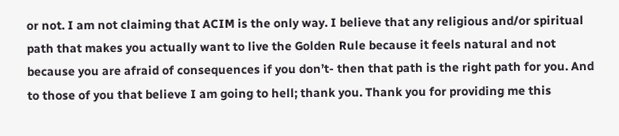or not. I am not claiming that ACIM is the only way. I believe that any religious and/or spiritual path that makes you actually want to live the Golden Rule because it feels natural and not because you are afraid of consequences if you don’t- then that path is the right path for you. And to those of you that believe I am going to hell; thank you. Thank you for providing me this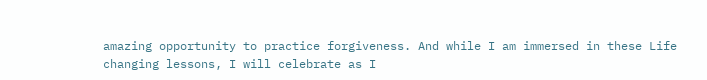amazing opportunity to practice forgiveness. And while I am immersed in these Life changing lessons, I will celebrate as I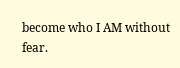become who I AM without fear.